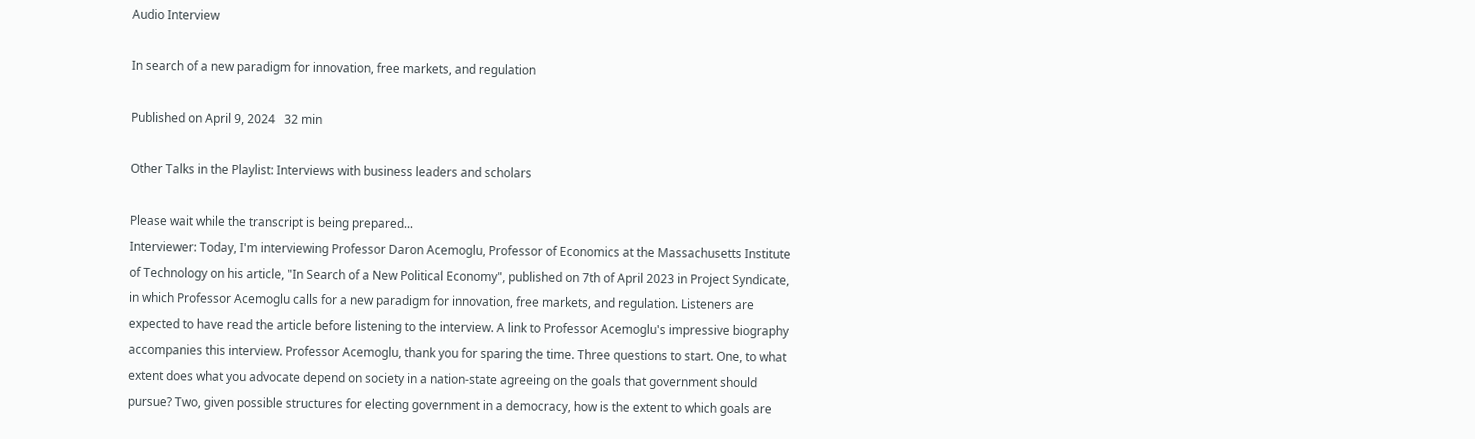Audio Interview

In search of a new paradigm for innovation, free markets, and regulation

Published on April 9, 2024   32 min

Other Talks in the Playlist: Interviews with business leaders and scholars

Please wait while the transcript is being prepared...
Interviewer: Today, I'm interviewing Professor Daron Acemoglu, Professor of Economics at the Massachusetts Institute of Technology on his article, "In Search of a New Political Economy", published on 7th of April 2023 in Project Syndicate, in which Professor Acemoglu calls for a new paradigm for innovation, free markets, and regulation. Listeners are expected to have read the article before listening to the interview. A link to Professor Acemoglu's impressive biography accompanies this interview. Professor Acemoglu, thank you for sparing the time. Three questions to start. One, to what extent does what you advocate depend on society in a nation-state agreeing on the goals that government should pursue? Two, given possible structures for electing government in a democracy, how is the extent to which goals are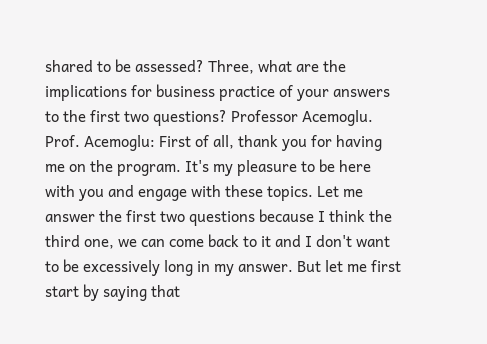shared to be assessed? Three, what are the implications for business practice of your answers to the first two questions? Professor Acemoglu. Prof. Acemoglu: First of all, thank you for having me on the program. It's my pleasure to be here with you and engage with these topics. Let me answer the first two questions because I think the third one, we can come back to it and I don't want to be excessively long in my answer. But let me first start by saying that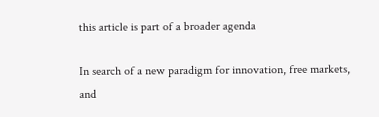this article is part of a broader agenda

In search of a new paradigm for innovation, free markets, and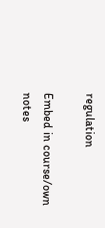regulation

Embed in course/own notes